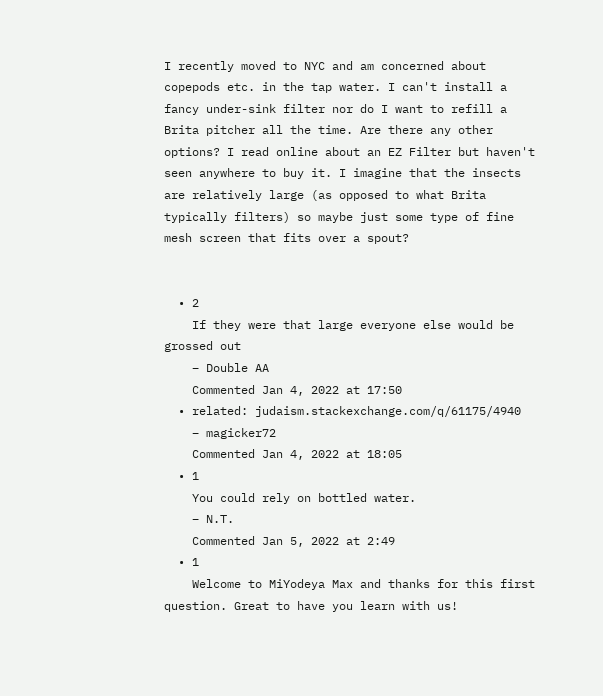I recently moved to NYC and am concerned about copepods etc. in the tap water. I can't install a fancy under-sink filter nor do I want to refill a Brita pitcher all the time. Are there any other options? I read online about an EZ Filter but haven't seen anywhere to buy it. I imagine that the insects are relatively large (as opposed to what Brita typically filters) so maybe just some type of fine mesh screen that fits over a spout?


  • 2
    If they were that large everyone else would be grossed out
    – Double AA
    Commented Jan 4, 2022 at 17:50
  • related: judaism.stackexchange.com/q/61175/4940
    – magicker72
    Commented Jan 4, 2022 at 18:05
  • 1
    You could rely on bottled water.
    – N.T.
    Commented Jan 5, 2022 at 2:49
  • 1
    Welcome to MiYodeya Max and thanks for this first question. Great to have you learn with us!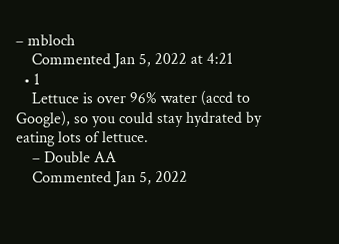– mbloch
    Commented Jan 5, 2022 at 4:21
  • 1
    Lettuce is over 96% water (accd to Google), so you could stay hydrated by eating lots of lettuce.
    – Double AA
    Commented Jan 5, 2022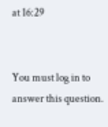at 16:29


You must log in to answer this question.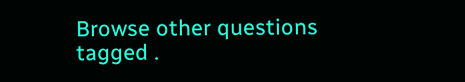Browse other questions tagged .